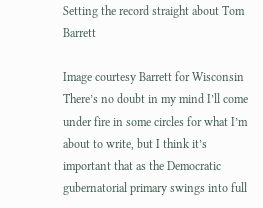Setting the record straight about Tom Barrett

Image courtesy Barrett for Wisconsin
There’s no doubt in my mind I’ll come under fire in some circles for what I’m about to write, but I think it’s important that as the Democratic gubernatorial primary swings into full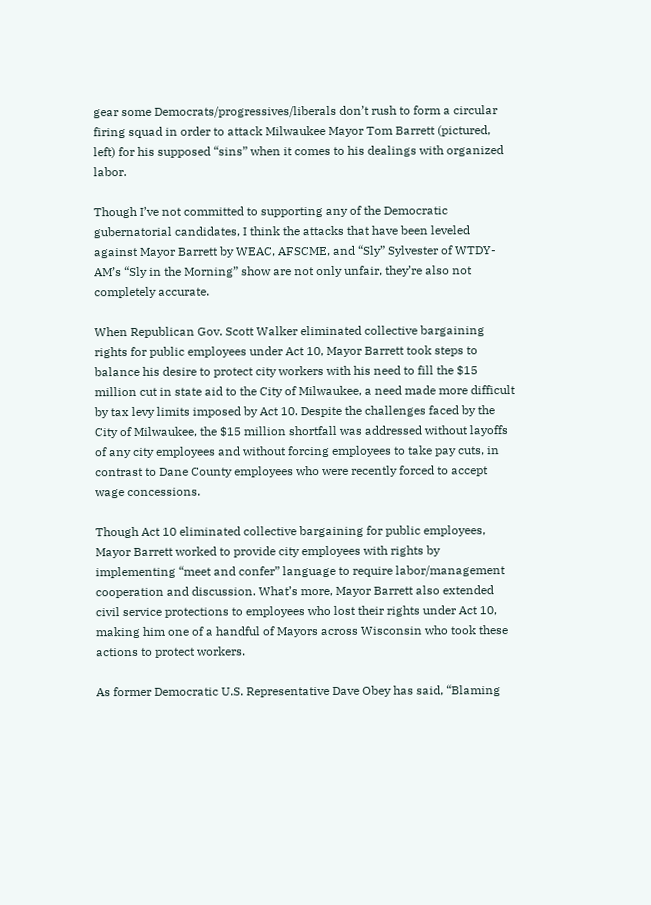gear some Democrats/progressives/liberals don’t rush to form a circular firing squad in order to attack Milwaukee Mayor Tom Barrett (pictured, left) for his supposed “sins” when it comes to his dealings with organized labor.

Though I’ve not committed to supporting any of the Democratic gubernatorial candidates, I think the attacks that have been leveled against Mayor Barrett by WEAC, AFSCME, and “Sly” Sylvester of WTDY-AM’s “Sly in the Morning” show are not only unfair, they’re also not completely accurate.

When Republican Gov. Scott Walker eliminated collective bargaining rights for public employees under Act 10, Mayor Barrett took steps to balance his desire to protect city workers with his need to fill the $15 million cut in state aid to the City of Milwaukee, a need made more difficult by tax levy limits imposed by Act 10. Despite the challenges faced by the City of Milwaukee, the $15 million shortfall was addressed without layoffs of any city employees and without forcing employees to take pay cuts, in contrast to Dane County employees who were recently forced to accept wage concessions.

Though Act 10 eliminated collective bargaining for public employees, Mayor Barrett worked to provide city employees with rights by implementing “meet and confer” language to require labor/management cooperation and discussion. What’s more, Mayor Barrett also extended civil service protections to employees who lost their rights under Act 10, making him one of a handful of Mayors across Wisconsin who took these actions to protect workers.

As former Democratic U.S. Representative Dave Obey has said, “Blaming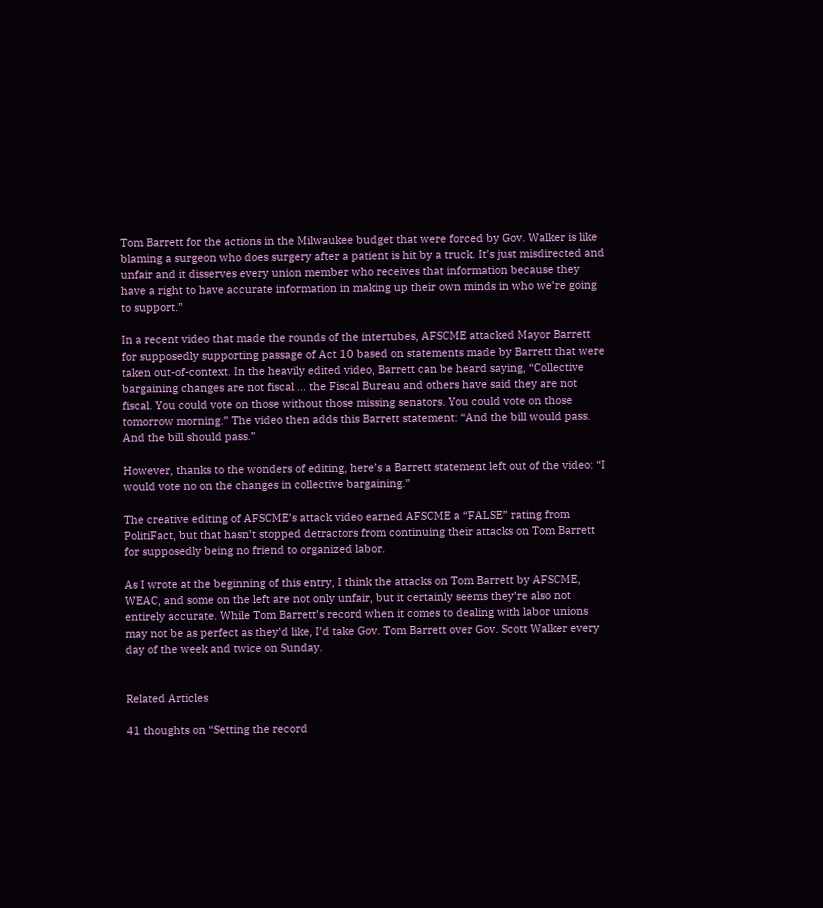Tom Barrett for the actions in the Milwaukee budget that were forced by Gov. Walker is like blaming a surgeon who does surgery after a patient is hit by a truck. It’s just misdirected and unfair and it disserves every union member who receives that information because they have a right to have accurate information in making up their own minds in who we’re going to support.”

In a recent video that made the rounds of the intertubes, AFSCME attacked Mayor Barrett for supposedly supporting passage of Act 10 based on statements made by Barrett that were taken out-of-context. In the heavily edited video, Barrett can be heard saying, “Collective bargaining changes are not fiscal … the Fiscal Bureau and others have said they are not fiscal. You could vote on those without those missing senators. You could vote on those tomorrow morning.” The video then adds this Barrett statement: “And the bill would pass. And the bill should pass.”

However, thanks to the wonders of editing, here’s a Barrett statement left out of the video: “I would vote no on the changes in collective bargaining.”

The creative editing of AFSCME’s attack video earned AFSCME a “FALSE” rating from PolitiFact, but that hasn’t stopped detractors from continuing their attacks on Tom Barrett for supposedly being no friend to organized labor.

As I wrote at the beginning of this entry, I think the attacks on Tom Barrett by AFSCME, WEAC, and some on the left are not only unfair, but it certainly seems they’re also not entirely accurate. While Tom Barrett’s record when it comes to dealing with labor unions may not be as perfect as they’d like, I’d take Gov. Tom Barrett over Gov. Scott Walker every day of the week and twice on Sunday.


Related Articles

41 thoughts on “Setting the record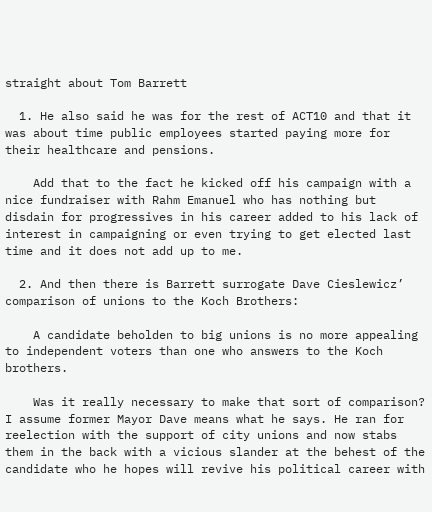straight about Tom Barrett

  1. He also said he was for the rest of ACT10 and that it was about time public employees started paying more for their healthcare and pensions.

    Add that to the fact he kicked off his campaign with a nice fundraiser with Rahm Emanuel who has nothing but disdain for progressives in his career added to his lack of interest in campaigning or even trying to get elected last time and it does not add up to me.

  2. And then there is Barrett surrogate Dave Cieslewicz’ comparison of unions to the Koch Brothers:

    A candidate beholden to big unions is no more appealing to independent voters than one who answers to the Koch brothers.

    Was it really necessary to make that sort of comparison? I assume former Mayor Dave means what he says. He ran for reelection with the support of city unions and now stabs them in the back with a vicious slander at the behest of the candidate who he hopes will revive his political career with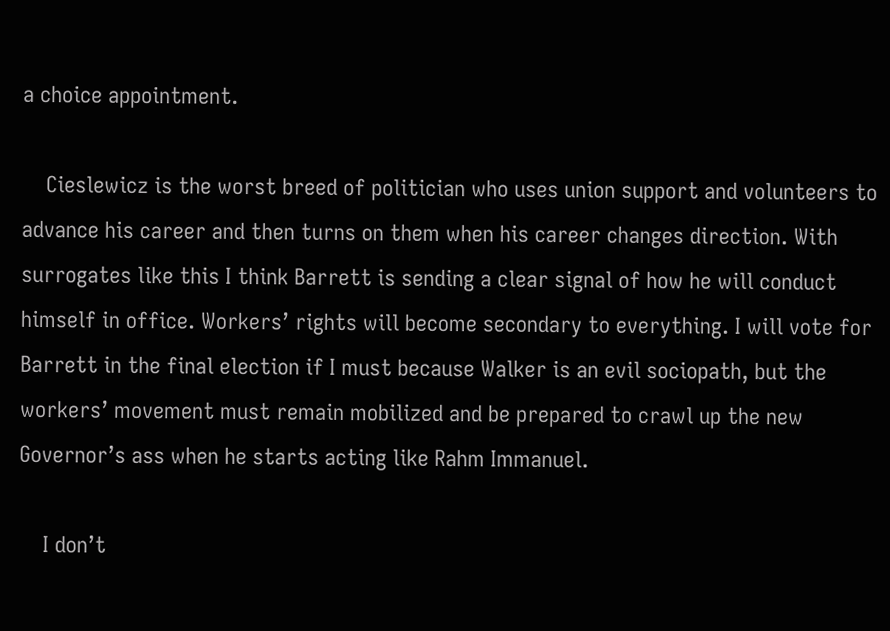a choice appointment.

    Cieslewicz is the worst breed of politician who uses union support and volunteers to advance his career and then turns on them when his career changes direction. With surrogates like this I think Barrett is sending a clear signal of how he will conduct himself in office. Workers’ rights will become secondary to everything. I will vote for Barrett in the final election if I must because Walker is an evil sociopath, but the workers’ movement must remain mobilized and be prepared to crawl up the new Governor’s ass when he starts acting like Rahm Immanuel.

    I don’t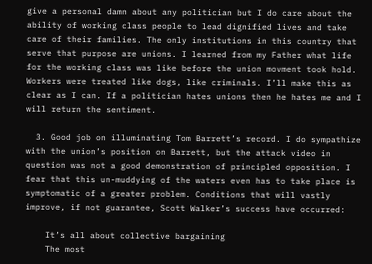give a personal damn about any politician but I do care about the ability of working class people to lead dignified lives and take care of their families. The only institutions in this country that serve that purpose are unions. I learned from my Father what life for the working class was like before the union movment took hold. Workers were treated like dogs, like criminals. I’ll make this as clear as I can. If a politician hates unions then he hates me and I will return the sentiment.

  3. Good job on illuminating Tom Barrett’s record. I do sympathize with the union’s position on Barrett, but the attack video in question was not a good demonstration of principled opposition. I fear that this un-muddying of the waters even has to take place is symptomatic of a greater problem. Conditions that will vastly improve, if not guarantee, Scott Walker’s success have occurred:

    It’s all about collective bargaining
    The most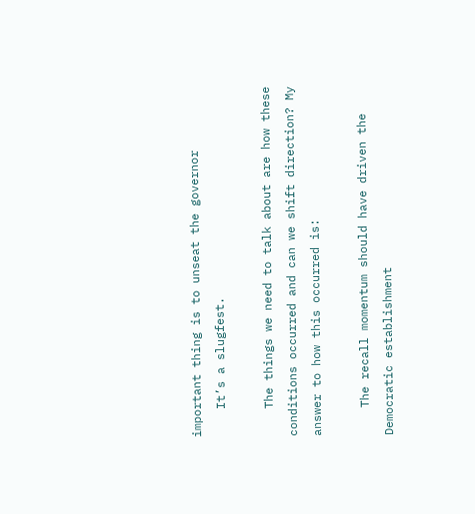important thing is to unseat the governor
    It’s a slugfest.

    The things we need to talk about are how these conditions occurred and can we shift direction? My answer to how this occurred is:

    The recall momentum should have driven the Democratic establishment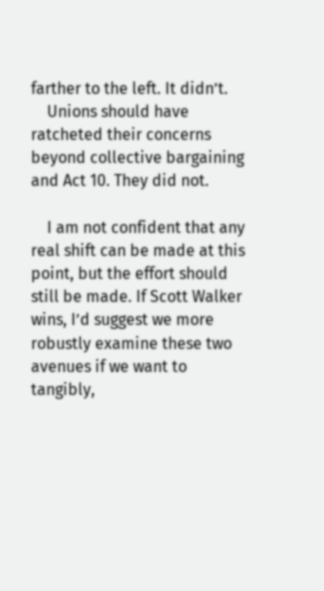farther to the left. It didn’t.
    Unions should have ratcheted their concerns beyond collective bargaining and Act 10. They did not.

    I am not confident that any real shift can be made at this point, but the effort should still be made. If Scott Walker wins, I’d suggest we more robustly examine these two avenues if we want to tangibly,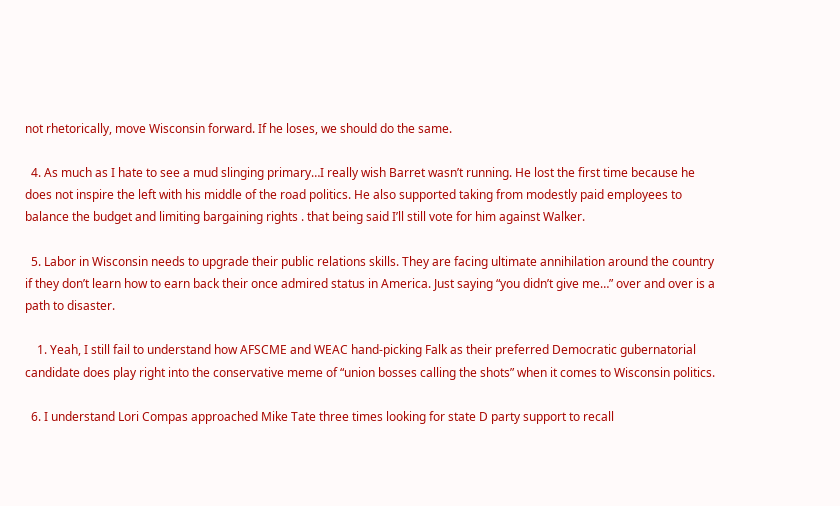not rhetorically, move Wisconsin forward. If he loses, we should do the same.

  4. As much as I hate to see a mud slinging primary…I really wish Barret wasn’t running. He lost the first time because he does not inspire the left with his middle of the road politics. He also supported taking from modestly paid employees to balance the budget and limiting bargaining rights . that being said I’ll still vote for him against Walker.

  5. Labor in Wisconsin needs to upgrade their public relations skills. They are facing ultimate annihilation around the country if they don’t learn how to earn back their once admired status in America. Just saying “you didn’t give me…” over and over is a path to disaster.

    1. Yeah, I still fail to understand how AFSCME and WEAC hand-picking Falk as their preferred Democratic gubernatorial candidate does play right into the conservative meme of “union bosses calling the shots” when it comes to Wisconsin politics.

  6. I understand Lori Compas approached Mike Tate three times looking for state D party support to recall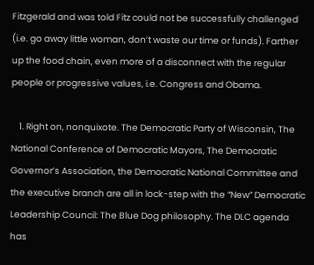Fitzgerald and was told Fitz could not be successfully challenged (i.e. go away little woman, don’t waste our time or funds). Farther up the food chain, even more of a disconnect with the regular people or progressive values, i.e. Congress and Obama.

    1. Right on, nonquixote. The Democratic Party of Wisconsin, The National Conference of Democratic Mayors, The Democratic Governor’s Association, the Democratic National Committee and the executive branch are all in lock-step with the “New” Democratic Leadership Council: The Blue Dog philosophy. The DLC agenda has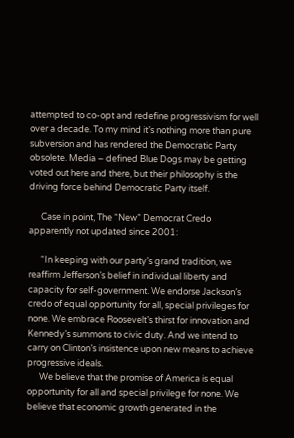attempted to co-opt and redefine progressivism for well over a decade. To my mind it’s nothing more than pure subversion and has rendered the Democratic Party obsolete. Media – defined Blue Dogs may be getting voted out here and there, but their philosophy is the driving force behind Democratic Party itself.

      Case in point, The “New” Democrat Credo apparently not updated since 2001:

      “In keeping with our party’s grand tradition, we reaffirm Jefferson’s belief in individual liberty and capacity for self-government. We endorse Jackson’s credo of equal opportunity for all, special privileges for none. We embrace Roosevelt’s thirst for innovation and Kennedy’s summons to civic duty. And we intend to carry on Clinton’s insistence upon new means to achieve progressive ideals.
      We believe that the promise of America is equal opportunity for all and special privilege for none. We believe that economic growth generated in the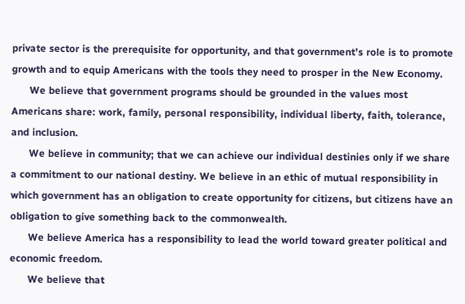private sector is the prerequisite for opportunity, and that government’s role is to promote growth and to equip Americans with the tools they need to prosper in the New Economy.
      We believe that government programs should be grounded in the values most Americans share: work, family, personal responsibility, individual liberty, faith, tolerance, and inclusion.
      We believe in community; that we can achieve our individual destinies only if we share a commitment to our national destiny. We believe in an ethic of mutual responsibility in which government has an obligation to create opportunity for citizens, but citizens have an obligation to give something back to the commonwealth.
      We believe America has a responsibility to lead the world toward greater political and economic freedom.
      We believe that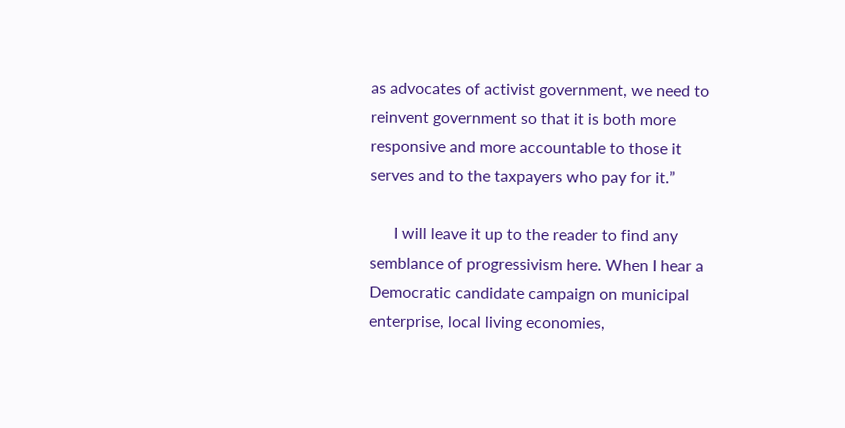as advocates of activist government, we need to reinvent government so that it is both more responsive and more accountable to those it serves and to the taxpayers who pay for it.”

      I will leave it up to the reader to find any semblance of progressivism here. When I hear a Democratic candidate campaign on municipal enterprise, local living economies,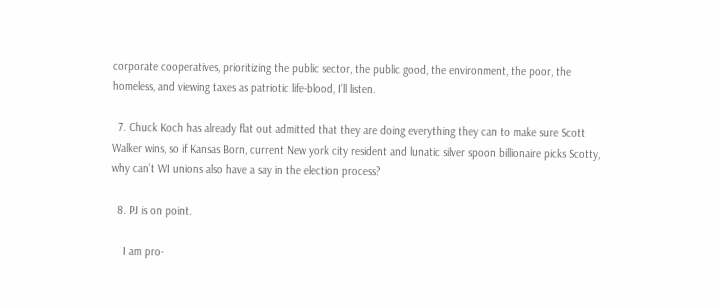corporate cooperatives, prioritizing the public sector, the public good, the environment, the poor, the homeless, and viewing taxes as patriotic life-blood, I’ll listen.

  7. Chuck Koch has already flat out admitted that they are doing everything they can to make sure Scott Walker wins, so if Kansas Born, current New york city resident and lunatic silver spoon billionaire picks Scotty, why can’t WI unions also have a say in the election process?

  8. PJ is on point.

    I am pro-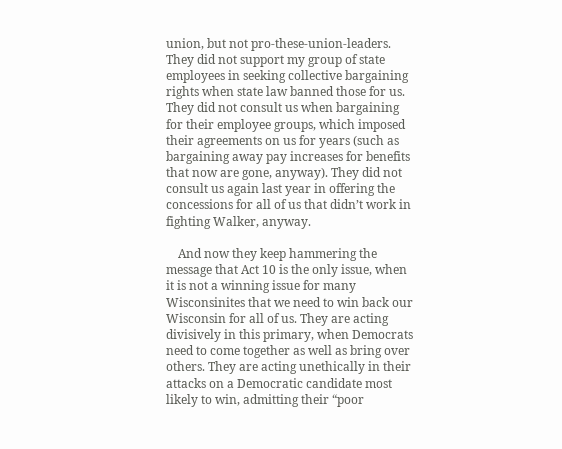union, but not pro-these-union-leaders. They did not support my group of state employees in seeking collective bargaining rights when state law banned those for us. They did not consult us when bargaining for their employee groups, which imposed their agreements on us for years (such as bargaining away pay increases for benefits that now are gone, anyway). They did not consult us again last year in offering the concessions for all of us that didn’t work in fighting Walker, anyway.

    And now they keep hammering the message that Act 10 is the only issue, when it is not a winning issue for many Wisconsinites that we need to win back our Wisconsin for all of us. They are acting divisively in this primary, when Democrats need to come together as well as bring over others. They are acting unethically in their attacks on a Democratic candidate most likely to win, admitting their “poor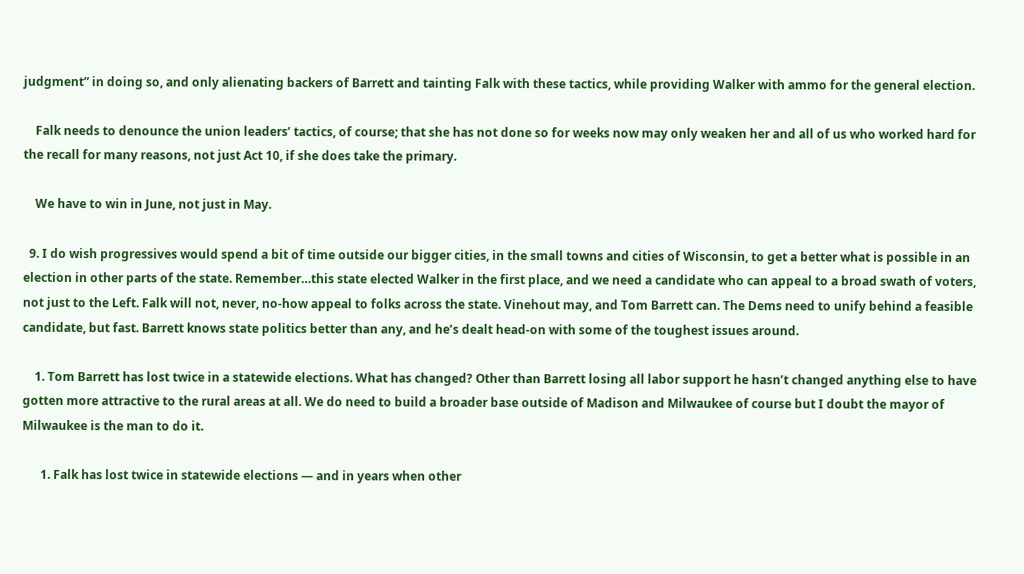judgment” in doing so, and only alienating backers of Barrett and tainting Falk with these tactics, while providing Walker with ammo for the general election.

    Falk needs to denounce the union leaders’ tactics, of course; that she has not done so for weeks now may only weaken her and all of us who worked hard for the recall for many reasons, not just Act 10, if she does take the primary.

    We have to win in June, not just in May.

  9. I do wish progressives would spend a bit of time outside our bigger cities, in the small towns and cities of Wisconsin, to get a better what is possible in an election in other parts of the state. Remember…this state elected Walker in the first place, and we need a candidate who can appeal to a broad swath of voters, not just to the Left. Falk will not, never, no-how appeal to folks across the state. Vinehout may, and Tom Barrett can. The Dems need to unify behind a feasible candidate, but fast. Barrett knows state politics better than any, and he’s dealt head-on with some of the toughest issues around.

    1. Tom Barrett has lost twice in a statewide elections. What has changed? Other than Barrett losing all labor support he hasn’t changed anything else to have gotten more attractive to the rural areas at all. We do need to build a broader base outside of Madison and Milwaukee of course but I doubt the mayor of Milwaukee is the man to do it.

      1. Falk has lost twice in statewide elections — and in years when other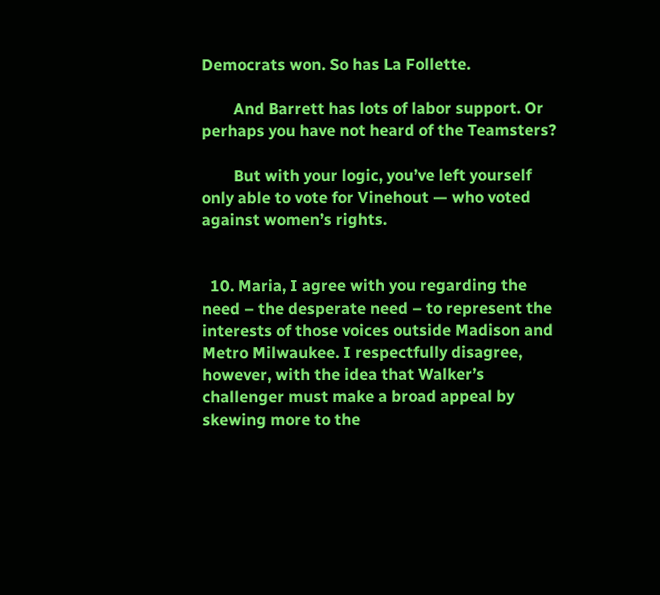Democrats won. So has La Follette.

        And Barrett has lots of labor support. Or perhaps you have not heard of the Teamsters?

        But with your logic, you’ve left yourself only able to vote for Vinehout — who voted against women’s rights.


  10. Maria, I agree with you regarding the need – the desperate need – to represent the interests of those voices outside Madison and Metro Milwaukee. I respectfully disagree, however, with the idea that Walker’s challenger must make a broad appeal by skewing more to the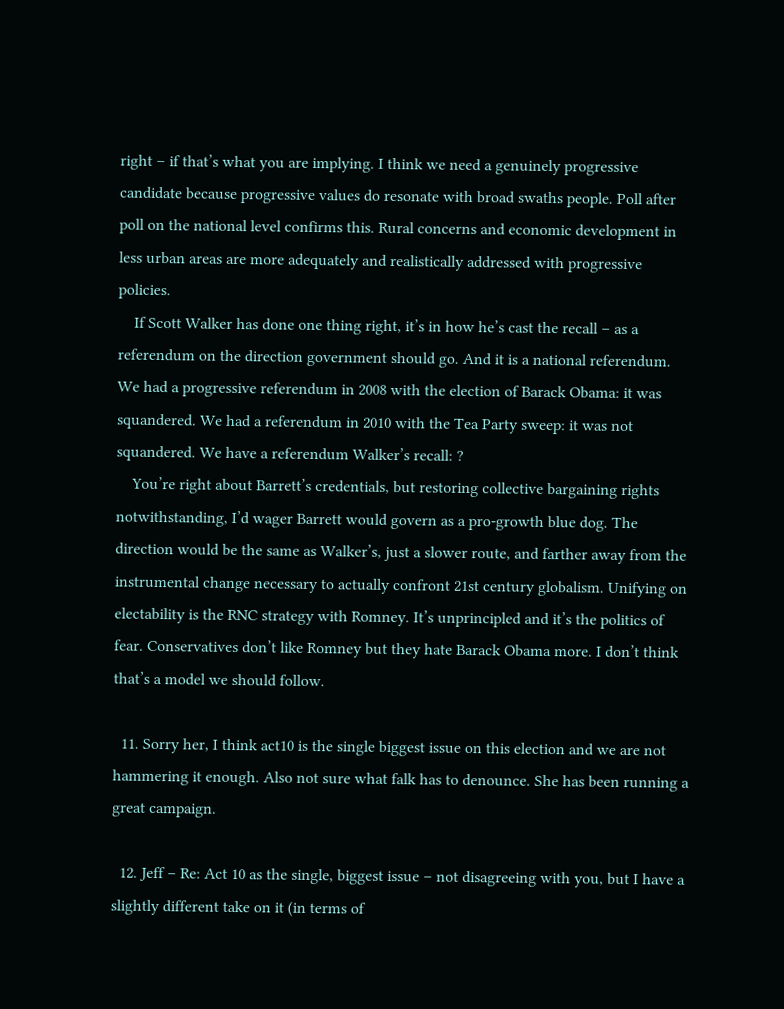right – if that’s what you are implying. I think we need a genuinely progressive candidate because progressive values do resonate with broad swaths people. Poll after poll on the national level confirms this. Rural concerns and economic development in less urban areas are more adequately and realistically addressed with progressive policies.
    If Scott Walker has done one thing right, it’s in how he’s cast the recall – as a referendum on the direction government should go. And it is a national referendum. We had a progressive referendum in 2008 with the election of Barack Obama: it was squandered. We had a referendum in 2010 with the Tea Party sweep: it was not squandered. We have a referendum Walker’s recall: ?
    You’re right about Barrett’s credentials, but restoring collective bargaining rights notwithstanding, I’d wager Barrett would govern as a pro-growth blue dog. The direction would be the same as Walker’s, just a slower route, and farther away from the instrumental change necessary to actually confront 21st century globalism. Unifying on electability is the RNC strategy with Romney. It’s unprincipled and it’s the politics of fear. Conservatives don’t like Romney but they hate Barack Obama more. I don’t think that’s a model we should follow.

  11. Sorry her, I think act10 is the single biggest issue on this election and we are not hammering it enough. Also not sure what falk has to denounce. She has been running a great campaign.

  12. Jeff – Re: Act 10 as the single, biggest issue – not disagreeing with you, but I have a slightly different take on it (in terms of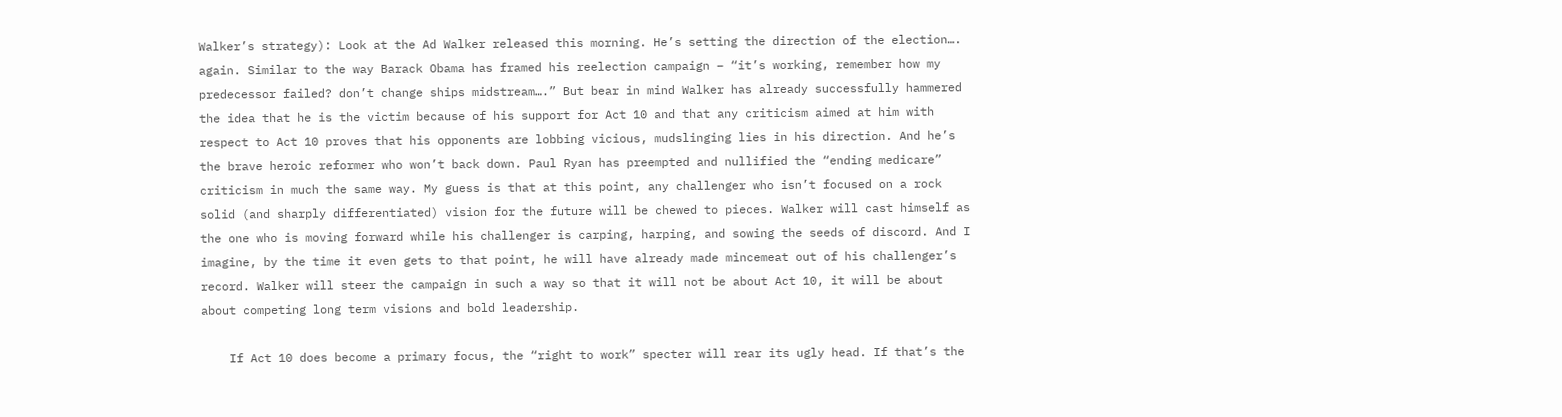Walker’s strategy): Look at the Ad Walker released this morning. He’s setting the direction of the election…. again. Similar to the way Barack Obama has framed his reelection campaign – “it’s working, remember how my predecessor failed? don’t change ships midstream….” But bear in mind Walker has already successfully hammered the idea that he is the victim because of his support for Act 10 and that any criticism aimed at him with respect to Act 10 proves that his opponents are lobbing vicious, mudslinging lies in his direction. And he’s the brave heroic reformer who won’t back down. Paul Ryan has preempted and nullified the “ending medicare” criticism in much the same way. My guess is that at this point, any challenger who isn’t focused on a rock solid (and sharply differentiated) vision for the future will be chewed to pieces. Walker will cast himself as the one who is moving forward while his challenger is carping, harping, and sowing the seeds of discord. And I imagine, by the time it even gets to that point, he will have already made mincemeat out of his challenger’s record. Walker will steer the campaign in such a way so that it will not be about Act 10, it will be about about competing long term visions and bold leadership.

    If Act 10 does become a primary focus, the “right to work” specter will rear its ugly head. If that’s the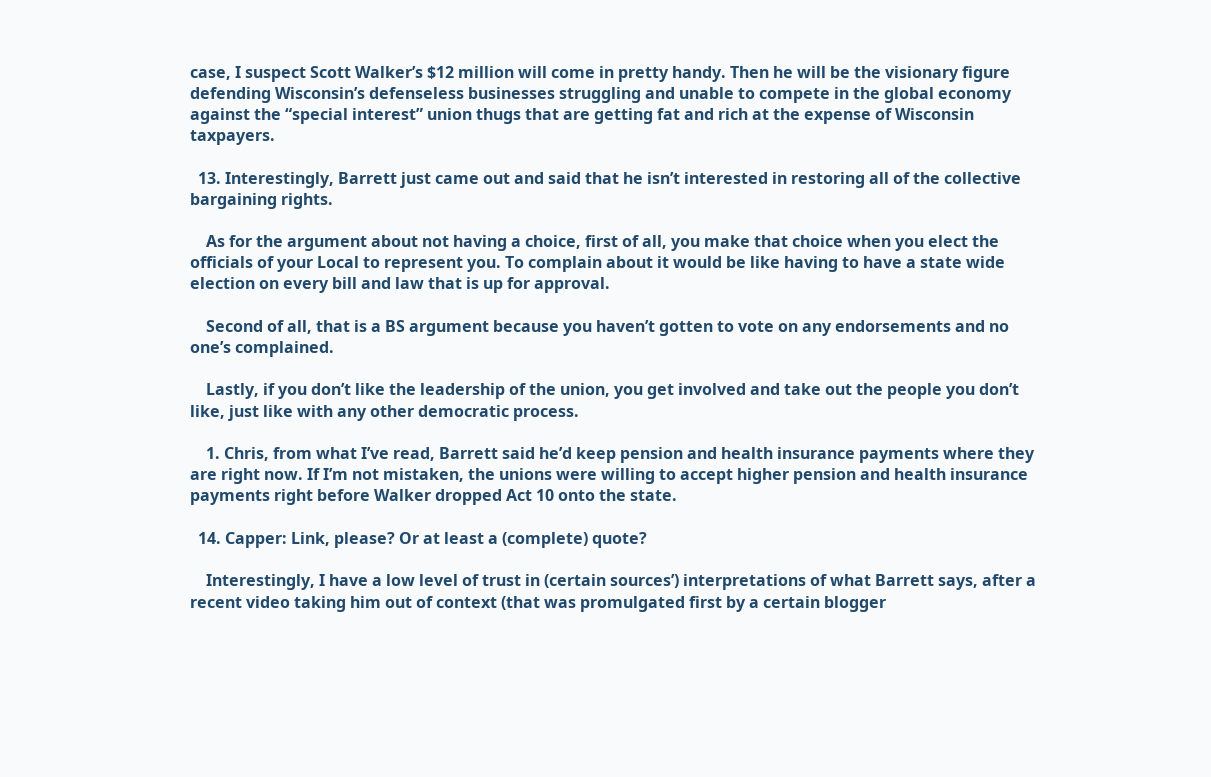case, I suspect Scott Walker’s $12 million will come in pretty handy. Then he will be the visionary figure defending Wisconsin’s defenseless businesses struggling and unable to compete in the global economy against the “special interest” union thugs that are getting fat and rich at the expense of Wisconsin taxpayers.

  13. Interestingly, Barrett just came out and said that he isn’t interested in restoring all of the collective bargaining rights.

    As for the argument about not having a choice, first of all, you make that choice when you elect the officials of your Local to represent you. To complain about it would be like having to have a state wide election on every bill and law that is up for approval.

    Second of all, that is a BS argument because you haven’t gotten to vote on any endorsements and no one’s complained.

    Lastly, if you don’t like the leadership of the union, you get involved and take out the people you don’t like, just like with any other democratic process.

    1. Chris, from what I’ve read, Barrett said he’d keep pension and health insurance payments where they are right now. If I’m not mistaken, the unions were willing to accept higher pension and health insurance payments right before Walker dropped Act 10 onto the state.

  14. Capper: Link, please? Or at least a (complete) quote?

    Interestingly, I have a low level of trust in (certain sources’) interpretations of what Barrett says, after a recent video taking him out of context (that was promulgated first by a certain blogger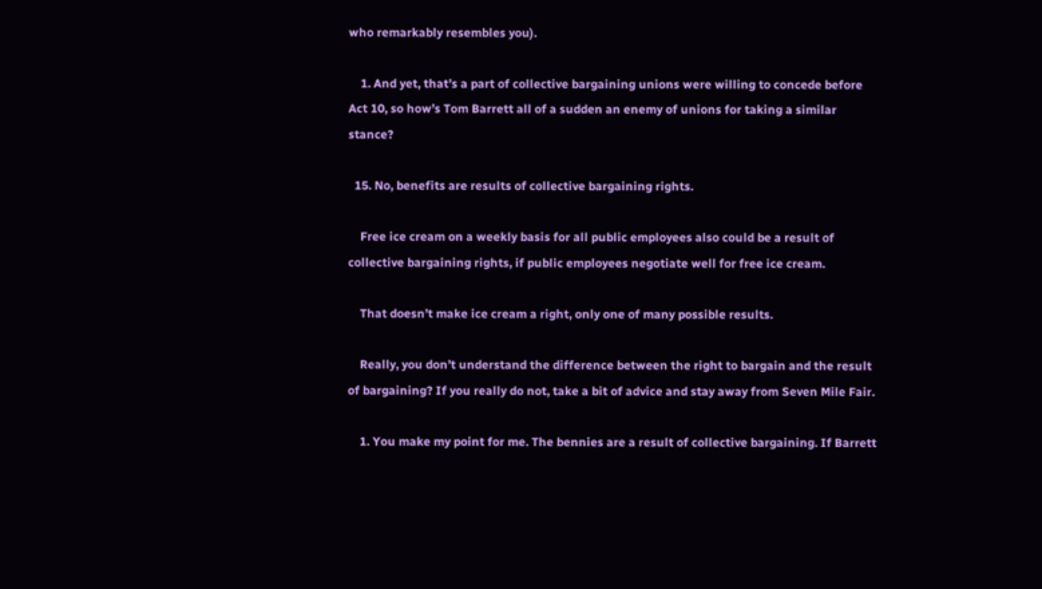who remarkably resembles you).

    1. And yet, that’s a part of collective bargaining unions were willing to concede before Act 10, so how’s Tom Barrett all of a sudden an enemy of unions for taking a similar stance?

  15. No, benefits are results of collective bargaining rights.

    Free ice cream on a weekly basis for all public employees also could be a result of collective bargaining rights, if public employees negotiate well for free ice cream.

    That doesn’t make ice cream a right, only one of many possible results.

    Really, you don’t understand the difference between the right to bargain and the result of bargaining? If you really do not, take a bit of advice and stay away from Seven Mile Fair.

    1. You make my point for me. The bennies are a result of collective bargaining. If Barrett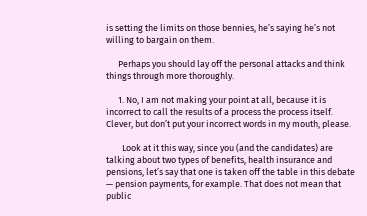is setting the limits on those bennies, he’s saying he’s not willing to bargain on them.

      Perhaps you should lay off the personal attacks and think things through more thoroughly.

      1. No, I am not making your point at all, because it is incorrect to call the results of a process the process itself. Clever, but don’t put your incorrect words in my mouth, please.

        Look at it this way, since you (and the candidates) are talking about two types of benefits, health insurance and pensions, let’s say that one is taken off the table in this debate — pension payments, for example. That does not mean that public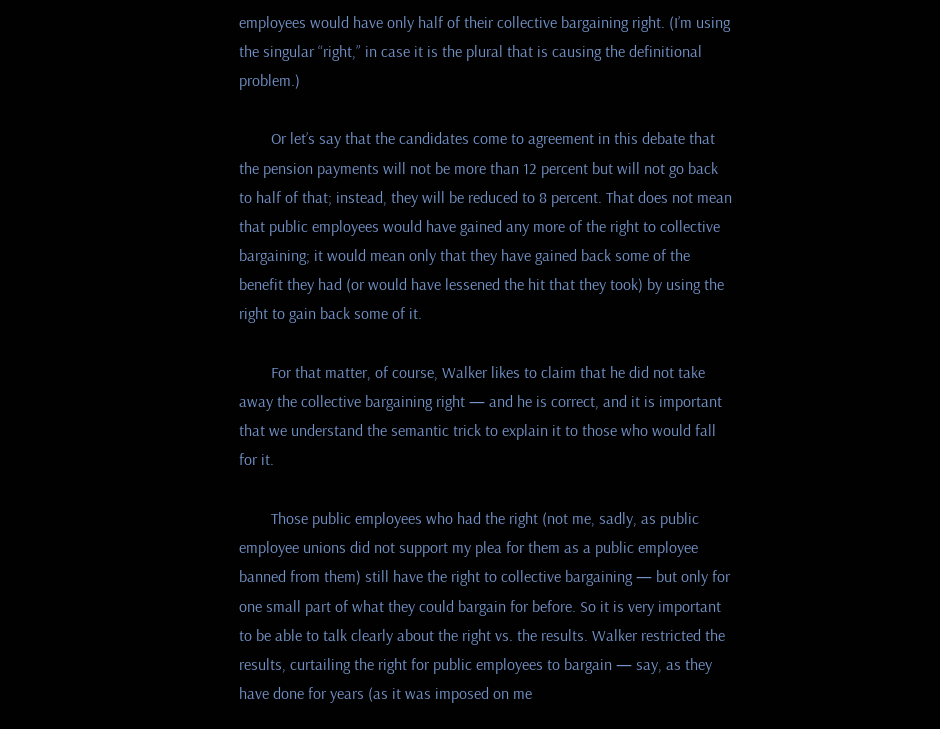employees would have only half of their collective bargaining right. (I’m using the singular “right,” in case it is the plural that is causing the definitional problem.)

        Or let’s say that the candidates come to agreement in this debate that the pension payments will not be more than 12 percent but will not go back to half of that; instead, they will be reduced to 8 percent. That does not mean that public employees would have gained any more of the right to collective bargaining; it would mean only that they have gained back some of the benefit they had (or would have lessened the hit that they took) by using the right to gain back some of it.

        For that matter, of course, Walker likes to claim that he did not take away the collective bargaining right — and he is correct, and it is important that we understand the semantic trick to explain it to those who would fall for it.

        Those public employees who had the right (not me, sadly, as public employee unions did not support my plea for them as a public employee banned from them) still have the right to collective bargaining — but only for one small part of what they could bargain for before. So it is very important to be able to talk clearly about the right vs. the results. Walker restricted the results, curtailing the right for public employees to bargain — say, as they have done for years (as it was imposed on me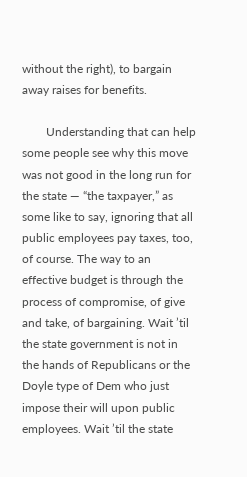without the right), to bargain away raises for benefits.

        Understanding that can help some people see why this move was not good in the long run for the state — “the taxpayer,” as some like to say, ignoring that all public employees pay taxes, too, of course. The way to an effective budget is through the process of compromise, of give and take, of bargaining. Wait ’til the state government is not in the hands of Republicans or the Doyle type of Dem who just impose their will upon public employees. Wait ’til the state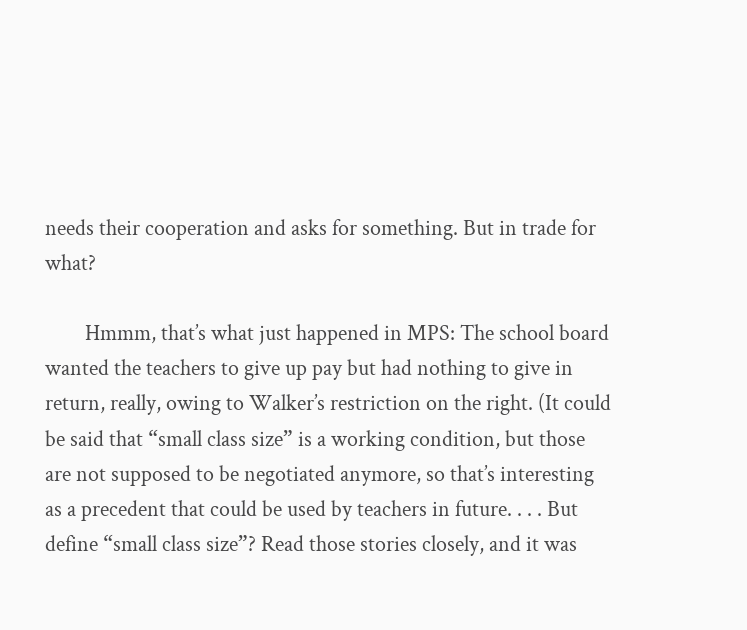needs their cooperation and asks for something. But in trade for what?

        Hmmm, that’s what just happened in MPS: The school board wanted the teachers to give up pay but had nothing to give in return, really, owing to Walker’s restriction on the right. (It could be said that “small class size” is a working condition, but those are not supposed to be negotiated anymore, so that’s interesting as a precedent that could be used by teachers in future. . . . But define “small class size”? Read those stories closely, and it was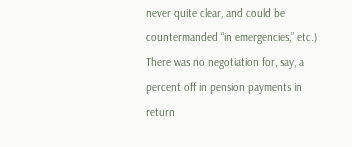never quite clear, and could be countermanded “in emergencies,” etc.) There was no negotiation for, say, a percent off in pension payments in return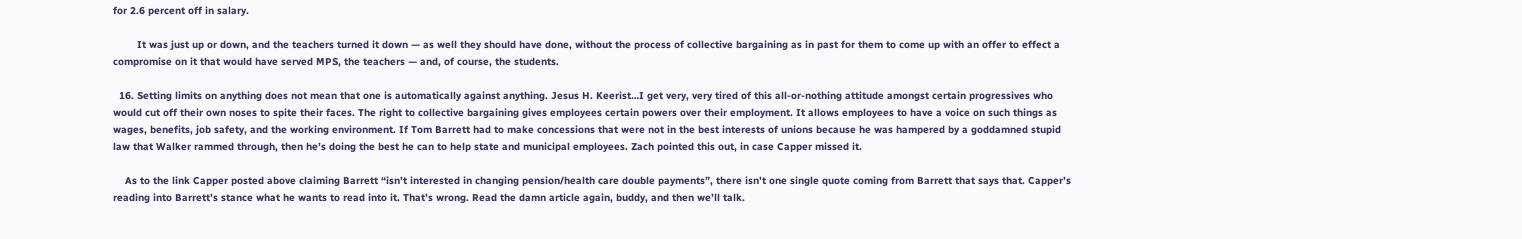for 2.6 percent off in salary.

        It was just up or down, and the teachers turned it down — as well they should have done, without the process of collective bargaining as in past for them to come up with an offer to effect a compromise on it that would have served MPS, the teachers — and, of course, the students.

  16. Setting limits on anything does not mean that one is automatically against anything. Jesus H. Keerist…I get very, very tired of this all-or-nothing attitude amongst certain progressives who would cut off their own noses to spite their faces. The right to collective bargaining gives employees certain powers over their employment. It allows employees to have a voice on such things as wages, benefits, job safety, and the working environment. If Tom Barrett had to make concessions that were not in the best interests of unions because he was hampered by a goddamned stupid law that Walker rammed through, then he’s doing the best he can to help state and municipal employees. Zach pointed this out, in case Capper missed it.

    As to the link Capper posted above claiming Barrett “isn’t interested in changing pension/health care double payments”, there isn’t one single quote coming from Barrett that says that. Capper’s reading into Barrett’s stance what he wants to read into it. That’s wrong. Read the damn article again, buddy, and then we’ll talk.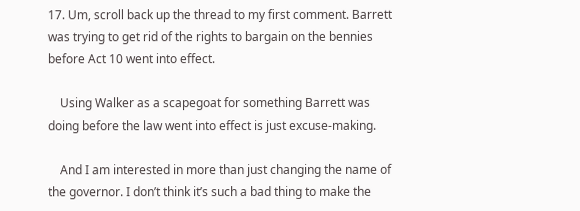17. Um, scroll back up the thread to my first comment. Barrett was trying to get rid of the rights to bargain on the bennies before Act 10 went into effect.

    Using Walker as a scapegoat for something Barrett was doing before the law went into effect is just excuse-making.

    And I am interested in more than just changing the name of the governor. I don’t think it’s such a bad thing to make the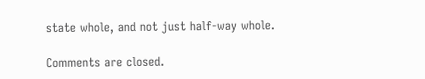state whole, and not just half-way whole.

Comments are closed.